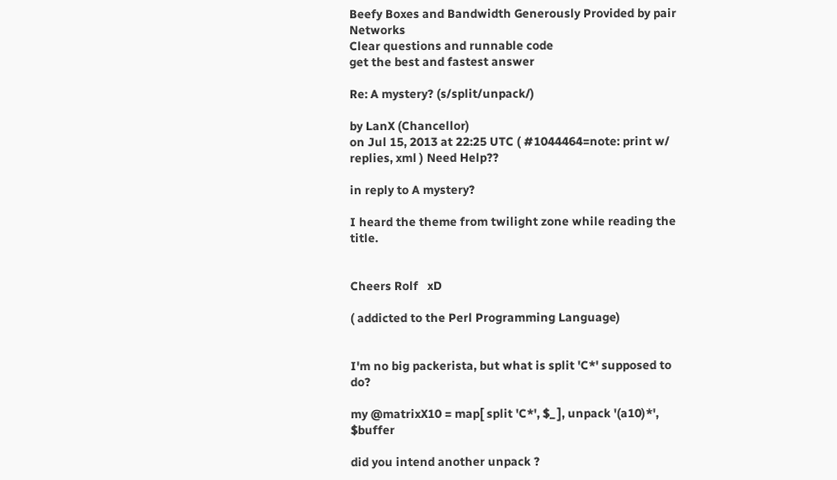Beefy Boxes and Bandwidth Generously Provided by pair Networks
Clear questions and runnable code
get the best and fastest answer

Re: A mystery? (s/split/unpack/)

by LanX (Chancellor)
on Jul 15, 2013 at 22:25 UTC ( #1044464=note: print w/ replies, xml ) Need Help??

in reply to A mystery?

I heard the theme from twilight zone while reading the title.


Cheers Rolf   xD

( addicted to the Perl Programming Language)


I'm no big packerista, but what is split 'C*' supposed to do?

my @matrixX10 = map[ split 'C*', $_ ], unpack '(a10)*', $buffer

did you intend another unpack ?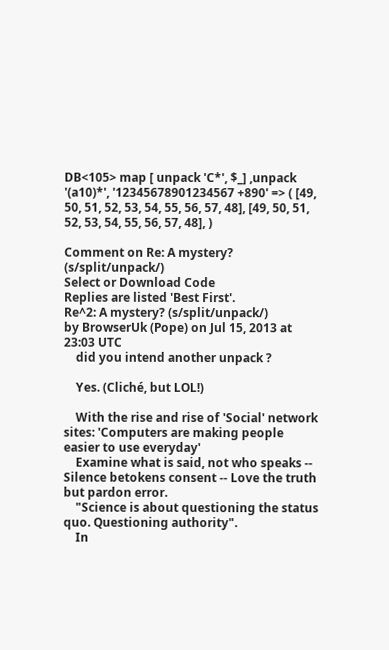DB<105> map [ unpack 'C*', $_] ,unpack '(a10)*', '12345678901234567 +890' => ( [49, 50, 51, 52, 53, 54, 55, 56, 57, 48], [49, 50, 51, 52, 53, 54, 55, 56, 57, 48], )

Comment on Re: A mystery? (s/split/unpack/)
Select or Download Code
Replies are listed 'Best First'.
Re^2: A mystery? (s/split/unpack/)
by BrowserUk (Pope) on Jul 15, 2013 at 23:03 UTC
    did you intend another unpack ?

    Yes. (Cliché, but LOL!)

    With the rise and rise of 'Social' network sites: 'Computers are making people easier to use everyday'
    Examine what is said, not who speaks -- Silence betokens consent -- Love the truth but pardon error.
    "Science is about questioning the status quo. Questioning authority".
    In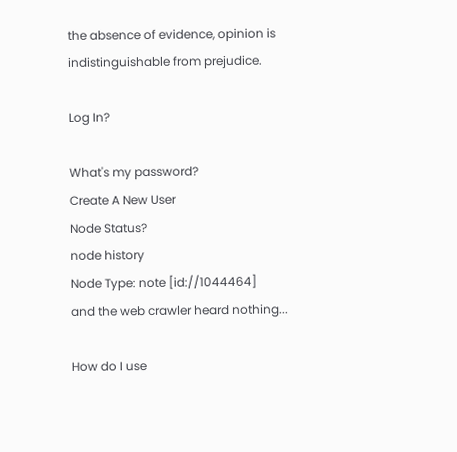the absence of evidence, opinion is indistinguishable from prejudice.

Log In?

What's my password?
Create A New User
Node Status?
node history
Node Type: note [id://1044464]
and the web crawler heard nothing...

How do I use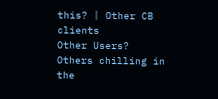this? | Other CB clients
Other Users?
Others chilling in the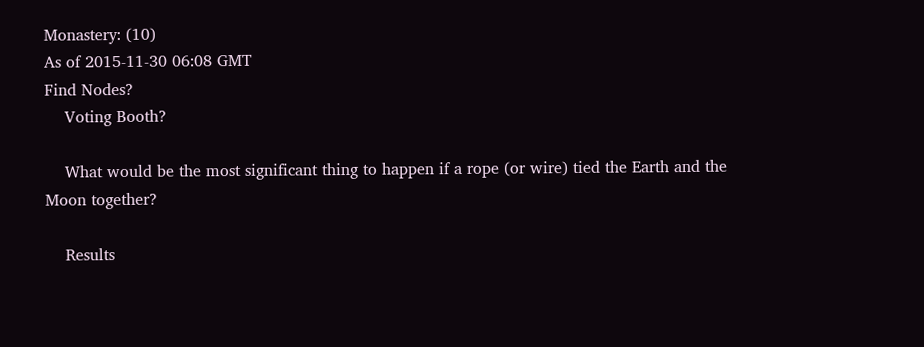Monastery: (10)
As of 2015-11-30 06:08 GMT
Find Nodes?
    Voting Booth?

    What would be the most significant thing to happen if a rope (or wire) tied the Earth and the Moon together?

    Results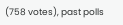(758 votes), past polls